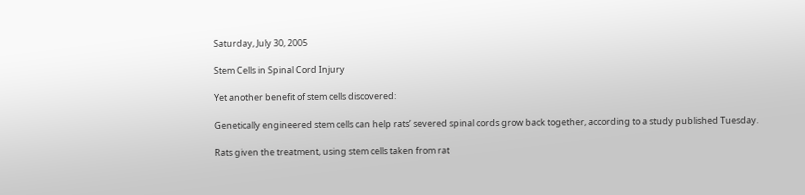Saturday, July 30, 2005

Stem Cells in Spinal Cord Injury

Yet another benefit of stem cells discovered:

Genetically engineered stem cells can help rats’ severed spinal cords grow back together, according to a study published Tuesday.

Rats given the treatment, using stem cells taken from rat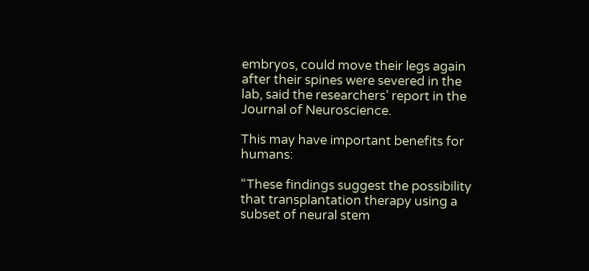embryos, could move their legs again after their spines were severed in the lab, said the researchers’ report in the Journal of Neuroscience.

This may have important benefits for humans:

“These findings suggest the possibility that transplantation therapy using a subset of neural stem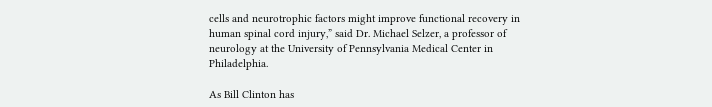cells and neurotrophic factors might improve functional recovery in human spinal cord injury,” said Dr. Michael Selzer, a professor of neurology at the University of Pennsylvania Medical Center in Philadelphia.

As Bill Clinton has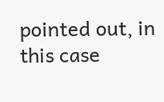pointed out, in this case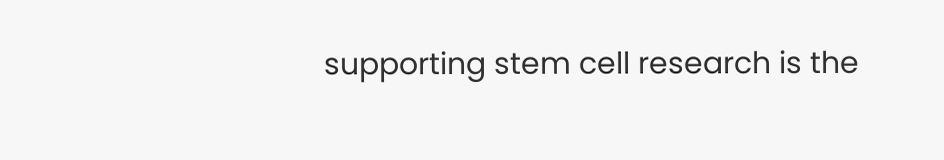supporting stem cell research is the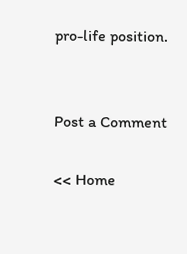pro-life position.


Post a Comment

<< Home